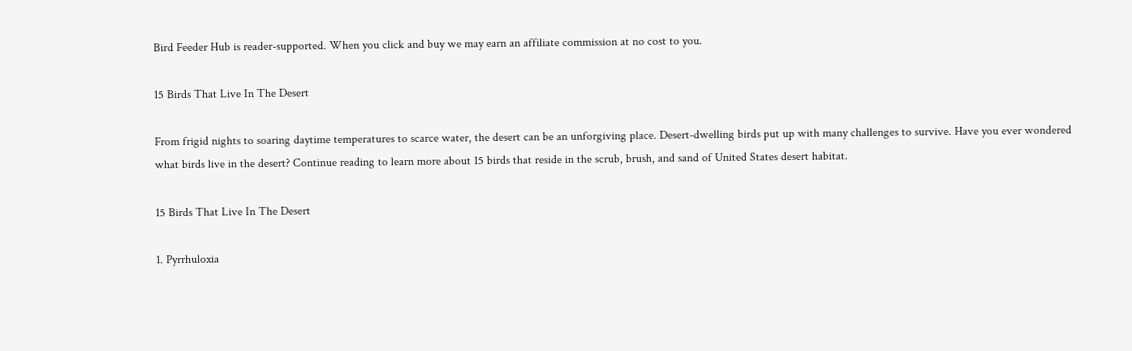Bird Feeder Hub is reader-supported. When you click and buy we may earn an affiliate commission at no cost to you.

15 Birds That Live In The Desert

From frigid nights to soaring daytime temperatures to scarce water, the desert can be an unforgiving place. Desert-dwelling birds put up with many challenges to survive. Have you ever wondered what birds live in the desert? Continue reading to learn more about 15 birds that reside in the scrub, brush, and sand of United States desert habitat.

15 Birds That Live In The Desert

1. Pyrrhuloxia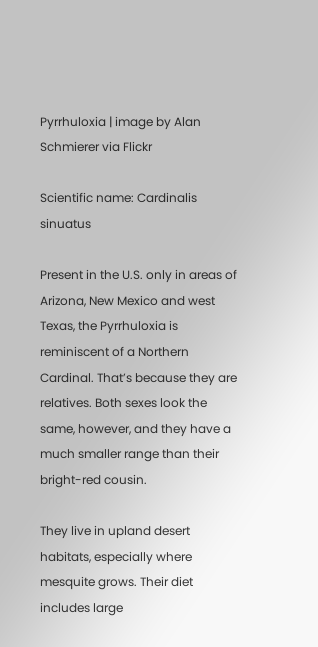Pyrrhuloxia | image by Alan Schmierer via Flickr

Scientific name: Cardinalis sinuatus

Present in the U.S. only in areas of Arizona, New Mexico and west Texas, the Pyrrhuloxia is reminiscent of a Northern Cardinal. That’s because they are relatives. Both sexes look the same, however, and they have a much smaller range than their bright-red cousin.

They live in upland desert habitats, especially where mesquite grows. Their diet includes large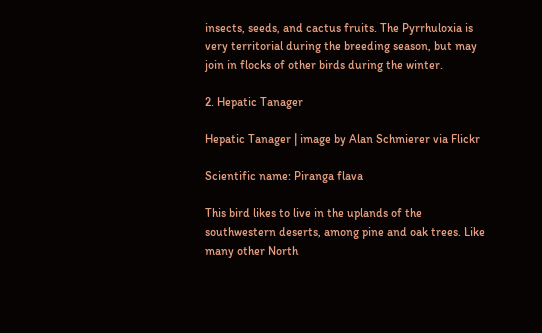insects, seeds, and cactus fruits. The Pyrrhuloxia is very territorial during the breeding season, but may join in flocks of other birds during the winter.

2. Hepatic Tanager

Hepatic Tanager | image by Alan Schmierer via Flickr

Scientific name: Piranga flava

This bird likes to live in the uplands of the southwestern deserts, among pine and oak trees. Like many other North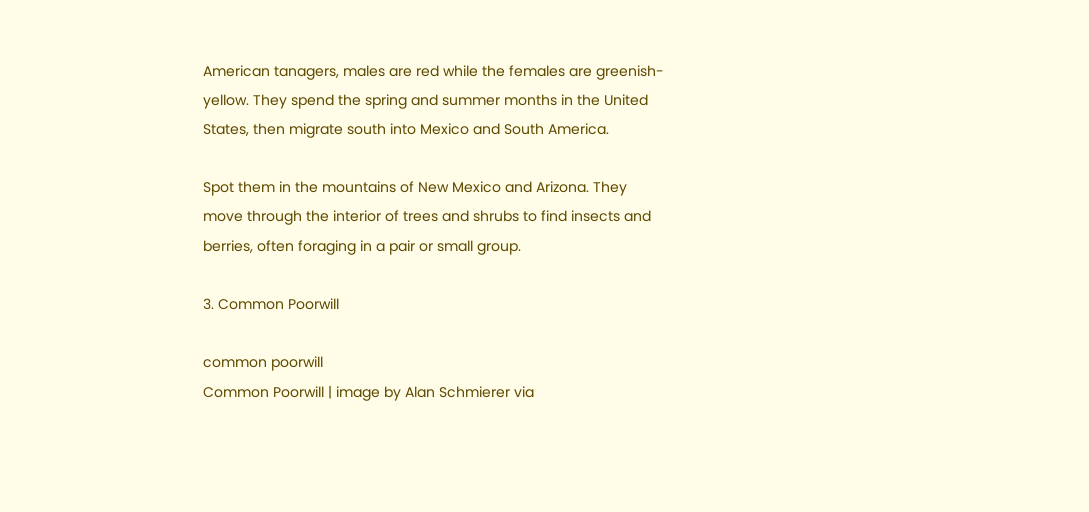American tanagers, males are red while the females are greenish-yellow. They spend the spring and summer months in the United States, then migrate south into Mexico and South America.

Spot them in the mountains of New Mexico and Arizona. They move through the interior of trees and shrubs to find insects and berries, often foraging in a pair or small group.

3. Common Poorwill

common poorwill
Common Poorwill | image by Alan Schmierer via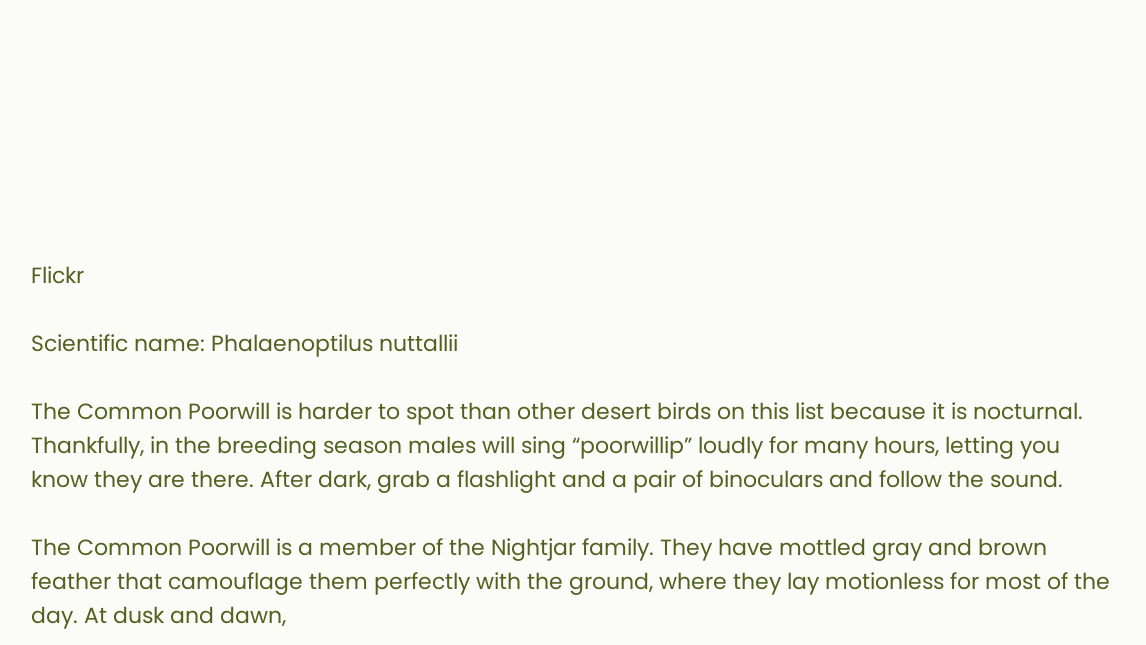Flickr

Scientific name: Phalaenoptilus nuttallii

The Common Poorwill is harder to spot than other desert birds on this list because it is nocturnal. Thankfully, in the breeding season males will sing “poorwillip” loudly for many hours, letting you know they are there. After dark, grab a flashlight and a pair of binoculars and follow the sound.

The Common Poorwill is a member of the Nightjar family. They have mottled gray and brown feather that camouflage them perfectly with the ground, where they lay motionless for most of the day. At dusk and dawn,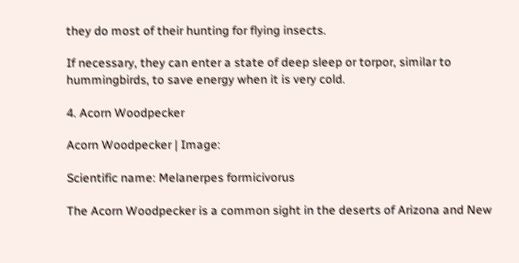they do most of their hunting for flying insects.

If necessary, they can enter a state of deep sleep or torpor, similar to hummingbirds, to save energy when it is very cold.

4. Acorn Woodpecker

Acorn Woodpecker | Image:

Scientific name: Melanerpes formicivorus

The Acorn Woodpecker is a common sight in the deserts of Arizona and New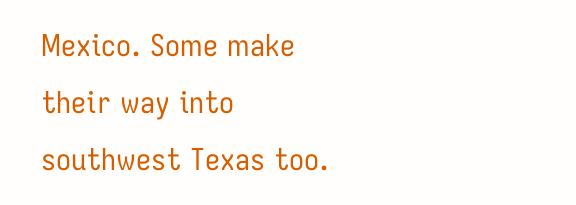Mexico. Some make their way into southwest Texas too.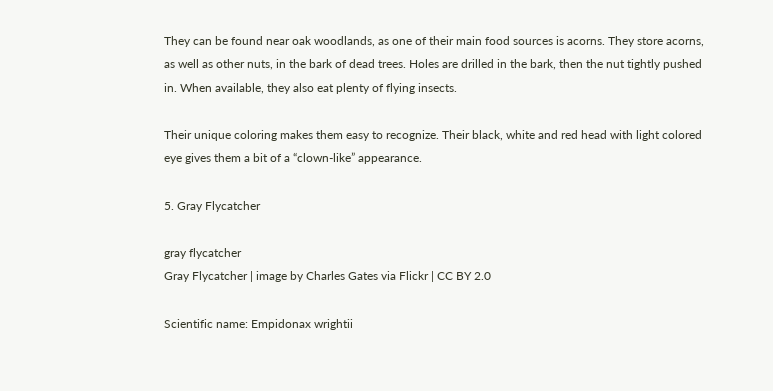They can be found near oak woodlands, as one of their main food sources is acorns. They store acorns, as well as other nuts, in the bark of dead trees. Holes are drilled in the bark, then the nut tightly pushed in. When available, they also eat plenty of flying insects.

Their unique coloring makes them easy to recognize. Their black, white and red head with light colored eye gives them a bit of a “clown-like” appearance.

5. Gray Flycatcher

gray flycatcher
Gray Flycatcher | image by Charles Gates via Flickr | CC BY 2.0

Scientific name: Empidonax wrightii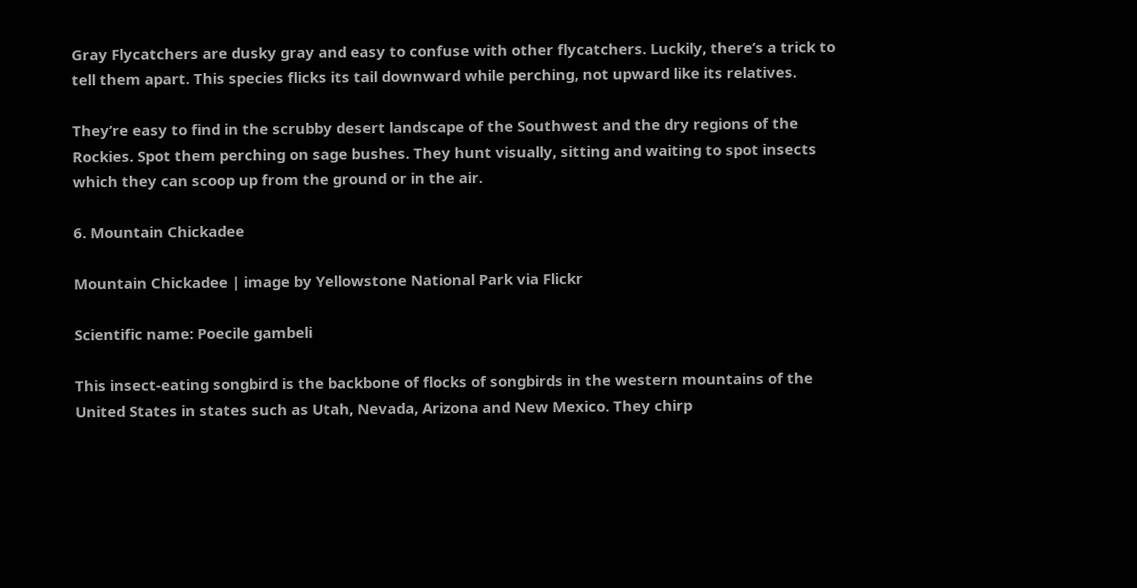Gray Flycatchers are dusky gray and easy to confuse with other flycatchers. Luckily, there’s a trick to tell them apart. This species flicks its tail downward while perching, not upward like its relatives.

They’re easy to find in the scrubby desert landscape of the Southwest and the dry regions of the Rockies. Spot them perching on sage bushes. They hunt visually, sitting and waiting to spot insects which they can scoop up from the ground or in the air.

6. Mountain Chickadee

Mountain Chickadee | image by Yellowstone National Park via Flickr

Scientific name: Poecile gambeli

This insect-eating songbird is the backbone of flocks of songbirds in the western mountains of the United States in states such as Utah, Nevada, Arizona and New Mexico. They chirp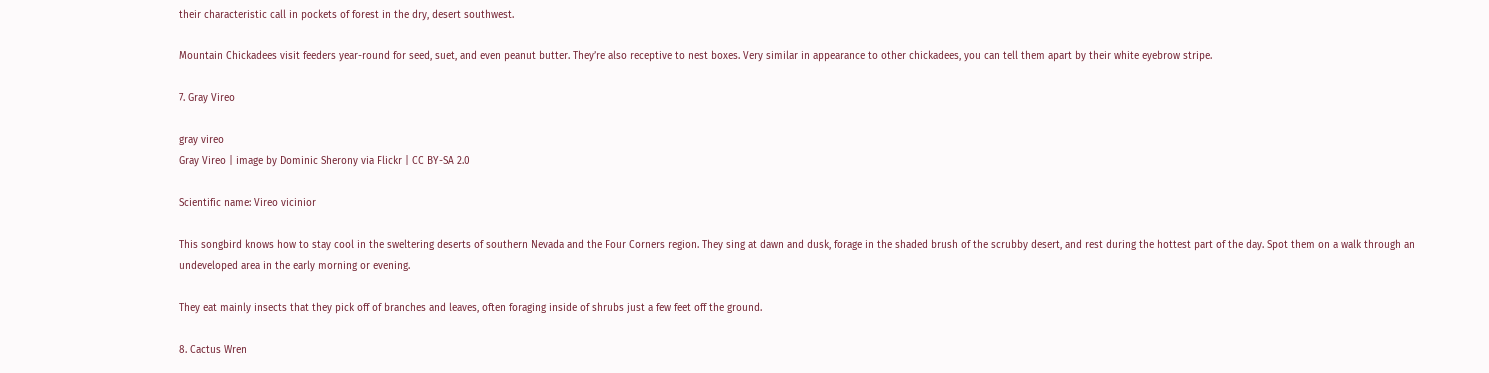their characteristic call in pockets of forest in the dry, desert southwest.

Mountain Chickadees visit feeders year-round for seed, suet, and even peanut butter. They’re also receptive to nest boxes. Very similar in appearance to other chickadees, you can tell them apart by their white eyebrow stripe.

7. Gray Vireo

gray vireo
Gray Vireo | image by Dominic Sherony via Flickr | CC BY-SA 2.0

Scientific name: Vireo vicinior

This songbird knows how to stay cool in the sweltering deserts of southern Nevada and the Four Corners region. They sing at dawn and dusk, forage in the shaded brush of the scrubby desert, and rest during the hottest part of the day. Spot them on a walk through an undeveloped area in the early morning or evening.

They eat mainly insects that they pick off of branches and leaves, often foraging inside of shrubs just a few feet off the ground.

8. Cactus Wren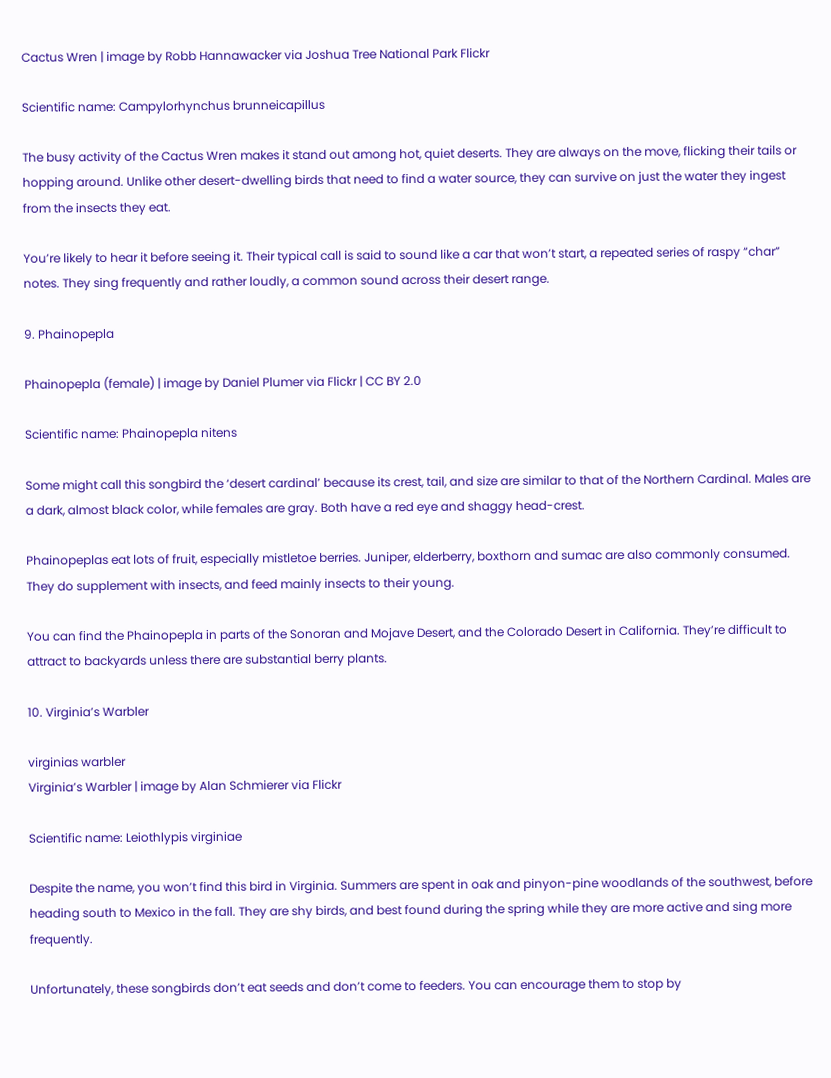Cactus Wren | image by Robb Hannawacker via Joshua Tree National Park Flickr

Scientific name: Campylorhynchus brunneicapillus

The busy activity of the Cactus Wren makes it stand out among hot, quiet deserts. They are always on the move, flicking their tails or hopping around. Unlike other desert-dwelling birds that need to find a water source, they can survive on just the water they ingest from the insects they eat.

You’re likely to hear it before seeing it. Their typical call is said to sound like a car that won’t start, a repeated series of raspy “char” notes. They sing frequently and rather loudly, a common sound across their desert range.

9. Phainopepla

Phainopepla (female) | image by Daniel Plumer via Flickr | CC BY 2.0

Scientific name: Phainopepla nitens

Some might call this songbird the ‘desert cardinal’ because its crest, tail, and size are similar to that of the Northern Cardinal. Males are a dark, almost black color, while females are gray. Both have a red eye and shaggy head-crest.

Phainopeplas eat lots of fruit, especially mistletoe berries. Juniper, elderberry, boxthorn and sumac are also commonly consumed. They do supplement with insects, and feed mainly insects to their young.

You can find the Phainopepla in parts of the Sonoran and Mojave Desert, and the Colorado Desert in California. They’re difficult to attract to backyards unless there are substantial berry plants.

10. Virginia’s Warbler

virginias warbler
Virginia’s Warbler | image by Alan Schmierer via Flickr

Scientific name: Leiothlypis virginiae

Despite the name, you won’t find this bird in Virginia. Summers are spent in oak and pinyon-pine woodlands of the southwest, before heading south to Mexico in the fall. They are shy birds, and best found during the spring while they are more active and sing more frequently.

Unfortunately, these songbirds don’t eat seeds and don’t come to feeders. You can encourage them to stop by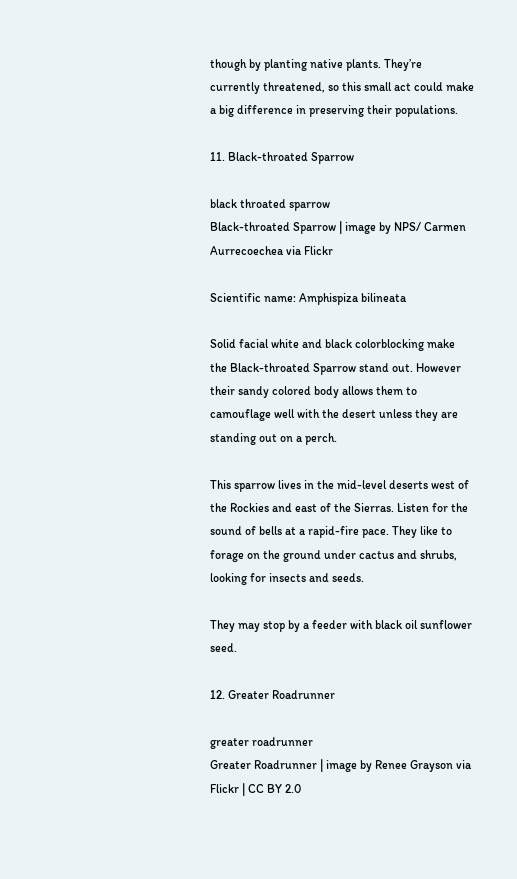though by planting native plants. They’re currently threatened, so this small act could make a big difference in preserving their populations.

11. Black-throated Sparrow

black throated sparrow
Black-throated Sparrow | image by NPS/ Carmen Aurrecoechea via Flickr

Scientific name: Amphispiza bilineata

Solid facial white and black colorblocking make the Black-throated Sparrow stand out. However their sandy colored body allows them to camouflage well with the desert unless they are standing out on a perch.

This sparrow lives in the mid-level deserts west of the Rockies and east of the Sierras. Listen for the sound of bells at a rapid-fire pace. They like to forage on the ground under cactus and shrubs, looking for insects and seeds.

They may stop by a feeder with black oil sunflower seed.

12. Greater Roadrunner

greater roadrunner
Greater Roadrunner | image by Renee Grayson via Flickr | CC BY 2.0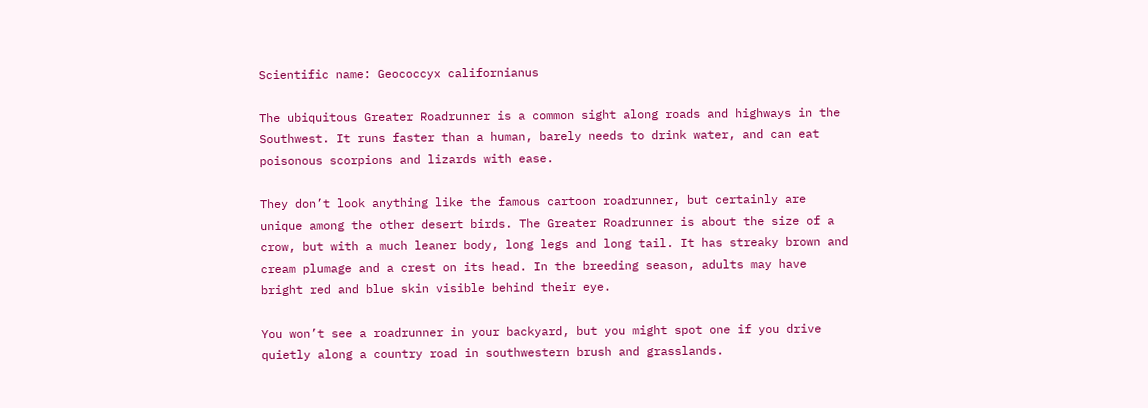Scientific name: Geococcyx californianus

The ubiquitous Greater Roadrunner is a common sight along roads and highways in the Southwest. It runs faster than a human, barely needs to drink water, and can eat poisonous scorpions and lizards with ease.

They don’t look anything like the famous cartoon roadrunner, but certainly are unique among the other desert birds. The Greater Roadrunner is about the size of a crow, but with a much leaner body, long legs and long tail. It has streaky brown and cream plumage and a crest on its head. In the breeding season, adults may have bright red and blue skin visible behind their eye.

You won’t see a roadrunner in your backyard, but you might spot one if you drive quietly along a country road in southwestern brush and grasslands.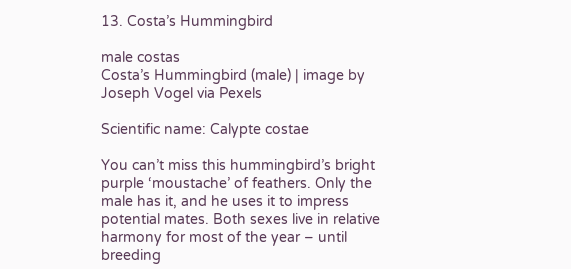13. Costa’s Hummingbird

male costas
Costa’s Hummingbird (male) | image by Joseph Vogel via Pexels

Scientific name: Calypte costae

You can’t miss this hummingbird’s bright purple ‘moustache’ of feathers. Only the male has it, and he uses it to impress potential mates. Both sexes live in relative harmony for most of the year – until breeding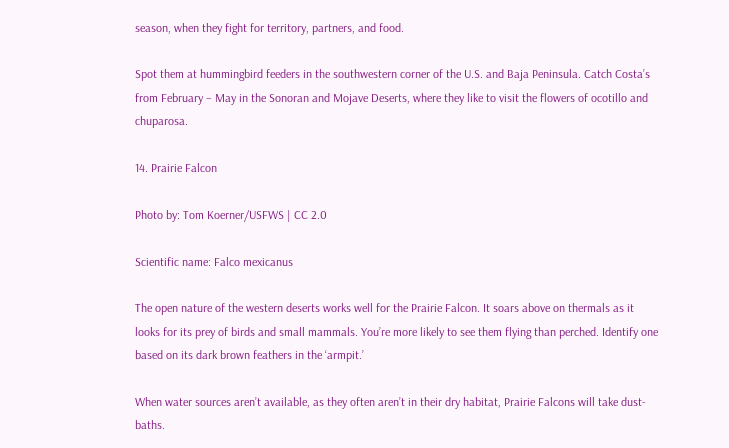season, when they fight for territory, partners, and food.

Spot them at hummingbird feeders in the southwestern corner of the U.S. and Baja Peninsula. Catch Costa’s from February – May in the Sonoran and Mojave Deserts, where they like to visit the flowers of ocotillo and chuparosa.

14. Prairie Falcon

Photo by: Tom Koerner/USFWS | CC 2.0

Scientific name: Falco mexicanus

The open nature of the western deserts works well for the Prairie Falcon. It soars above on thermals as it looks for its prey of birds and small mammals. You’re more likely to see them flying than perched. Identify one based on its dark brown feathers in the ‘armpit.’

When water sources aren’t available, as they often aren’t in their dry habitat, Prairie Falcons will take dust-baths.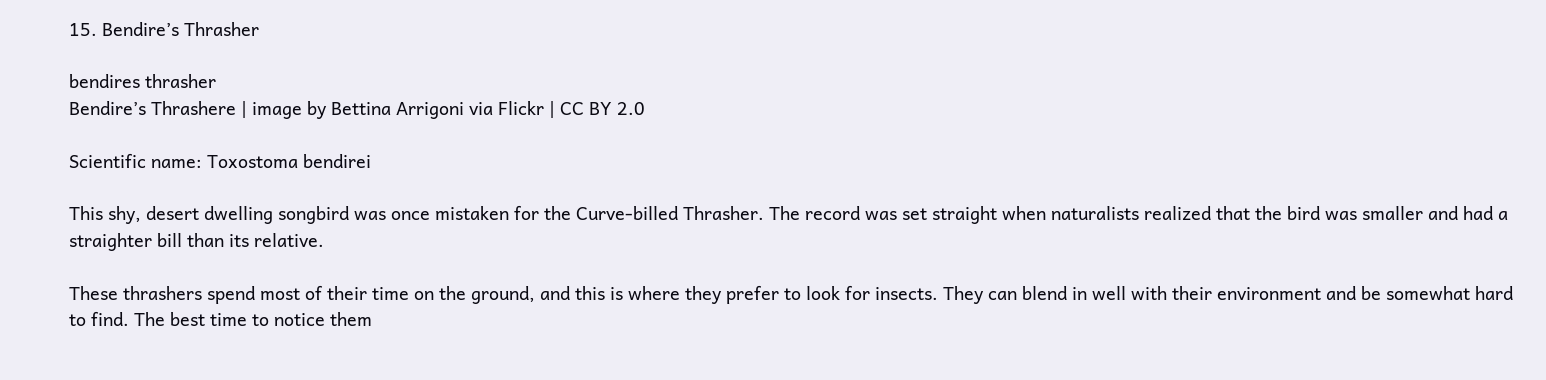15. Bendire’s Thrasher

bendires thrasher
Bendire’s Thrashere | image by Bettina Arrigoni via Flickr | CC BY 2.0

Scientific name: Toxostoma bendirei

This shy, desert dwelling songbird was once mistaken for the Curve-billed Thrasher. The record was set straight when naturalists realized that the bird was smaller and had a straighter bill than its relative.

These thrashers spend most of their time on the ground, and this is where they prefer to look for insects. They can blend in well with their environment and be somewhat hard to find. The best time to notice them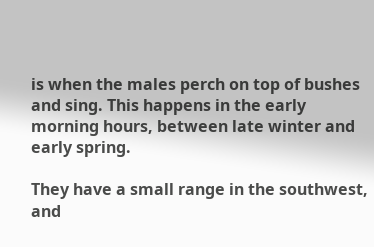is when the males perch on top of bushes and sing. This happens in the early morning hours, between late winter and early spring.

They have a small range in the southwest, and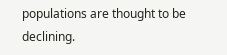populations are thought to be declining.